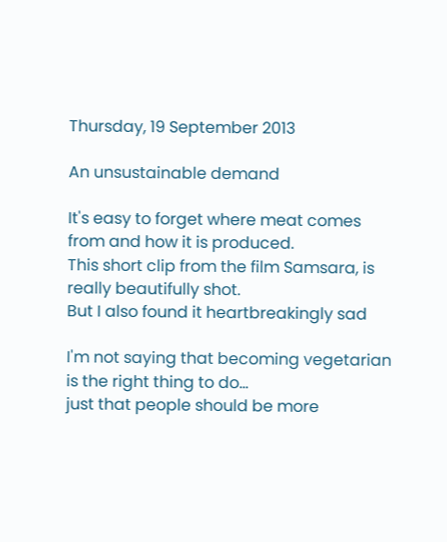Thursday, 19 September 2013

An unsustainable demand

It's easy to forget where meat comes from and how it is produced.
This short clip from the film Samsara, is really beautifully shot.
But I also found it heartbreakingly sad

I'm not saying that becoming vegetarian is the right thing to do...
just that people should be more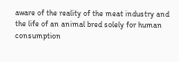aware of the reality of the meat industry and the life of an animal bred solely for human consumption